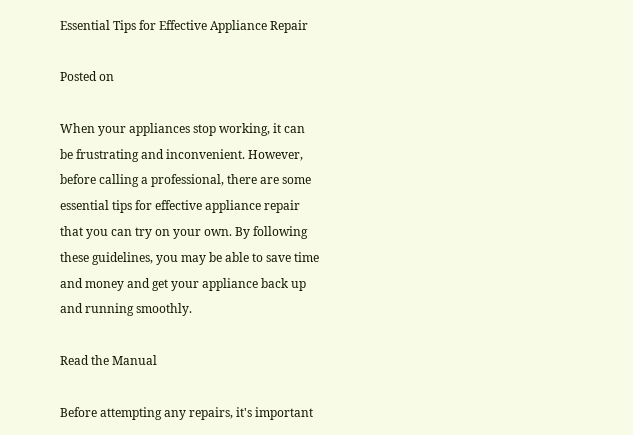Essential Tips for Effective Appliance Repair

Posted on

When your appliances stop working, it can be frustrating and inconvenient. However, before calling a professional, there are some essential tips for effective appliance repair that you can try on your own. By following these guidelines, you may be able to save time and money and get your appliance back up and running smoothly.

Read the Manual

Before attempting any repairs, it's important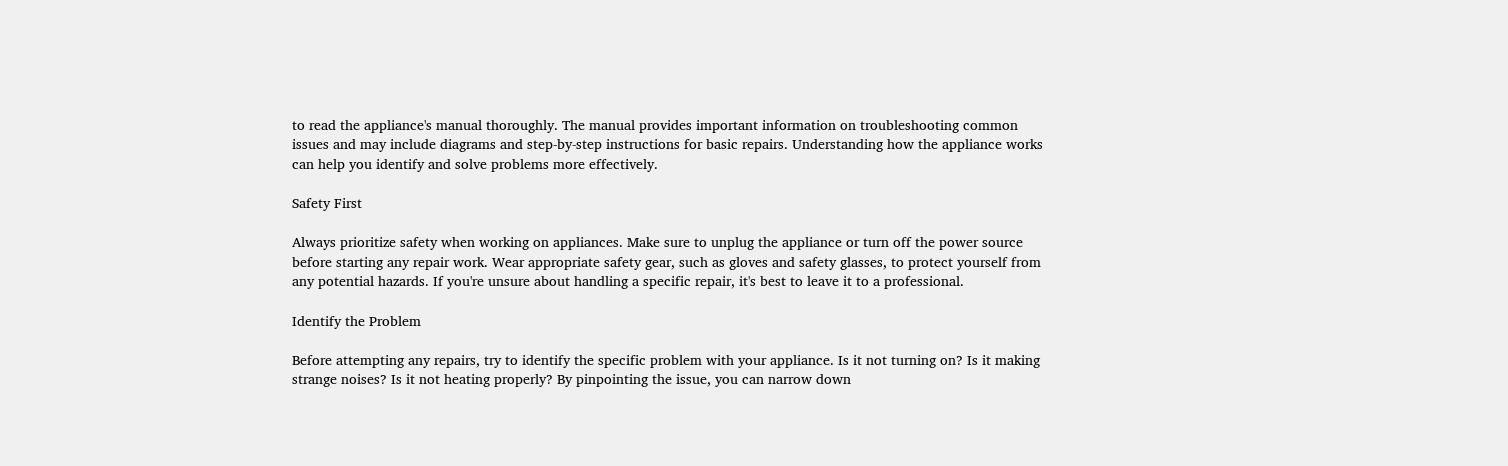to read the appliance's manual thoroughly. The manual provides important information on troubleshooting common issues and may include diagrams and step-by-step instructions for basic repairs. Understanding how the appliance works can help you identify and solve problems more effectively.

Safety First

Always prioritize safety when working on appliances. Make sure to unplug the appliance or turn off the power source before starting any repair work. Wear appropriate safety gear, such as gloves and safety glasses, to protect yourself from any potential hazards. If you're unsure about handling a specific repair, it's best to leave it to a professional.

Identify the Problem

Before attempting any repairs, try to identify the specific problem with your appliance. Is it not turning on? Is it making strange noises? Is it not heating properly? By pinpointing the issue, you can narrow down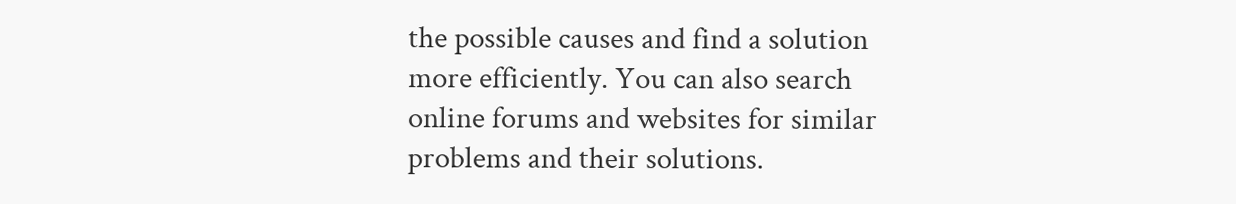the possible causes and find a solution more efficiently. You can also search online forums and websites for similar problems and their solutions.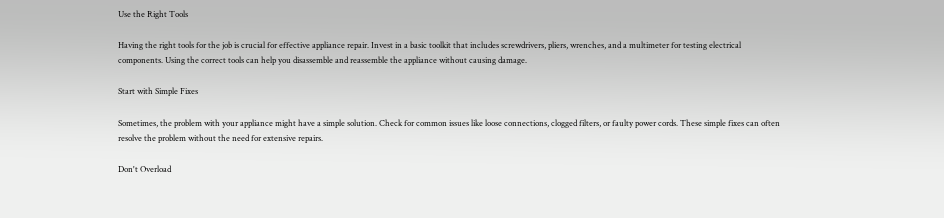Use the Right Tools

Having the right tools for the job is crucial for effective appliance repair. Invest in a basic toolkit that includes screwdrivers, pliers, wrenches, and a multimeter for testing electrical components. Using the correct tools can help you disassemble and reassemble the appliance without causing damage.

Start with Simple Fixes

Sometimes, the problem with your appliance might have a simple solution. Check for common issues like loose connections, clogged filters, or faulty power cords. These simple fixes can often resolve the problem without the need for extensive repairs.

Don't Overload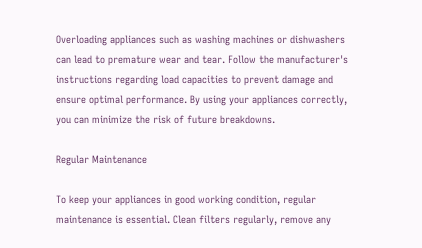Overloading appliances such as washing machines or dishwashers can lead to premature wear and tear. Follow the manufacturer's instructions regarding load capacities to prevent damage and ensure optimal performance. By using your appliances correctly, you can minimize the risk of future breakdowns.

Regular Maintenance

To keep your appliances in good working condition, regular maintenance is essential. Clean filters regularly, remove any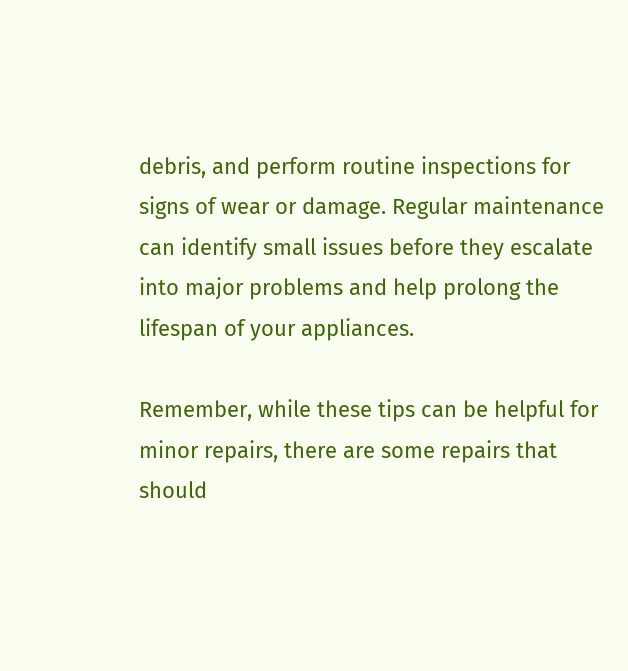debris, and perform routine inspections for signs of wear or damage. Regular maintenance can identify small issues before they escalate into major problems and help prolong the lifespan of your appliances.

Remember, while these tips can be helpful for minor repairs, there are some repairs that should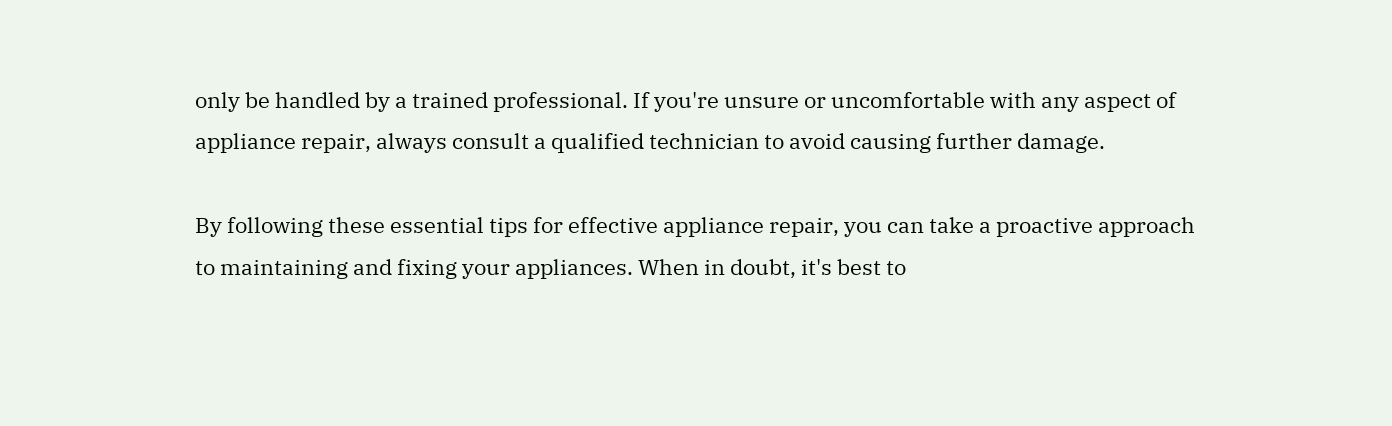only be handled by a trained professional. If you're unsure or uncomfortable with any aspect of appliance repair, always consult a qualified technician to avoid causing further damage.

By following these essential tips for effective appliance repair, you can take a proactive approach to maintaining and fixing your appliances. When in doubt, it's best to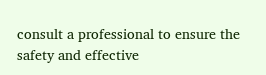consult a professional to ensure the safety and effective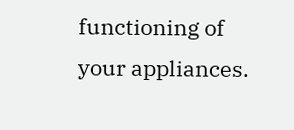functioning of your appliances.